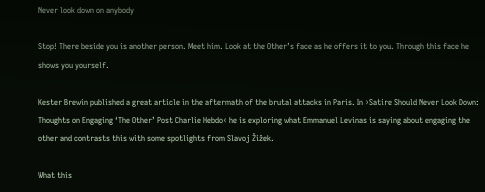Never look down on anybody

Stop! There beside you is another person. Meet him. Look at the Other’s face as he offers it to you. Through this face he shows you yourself.

Kester Brewin published a great article in the aftermath of the brutal attacks in Paris. In ›Satire Should Never Look Down: Thoughts on Engaging ‘The Other’ Post Charlie Hebdo‹ he is exploring what Emmanuel Levinas is saying about engaging the other and contrasts this with some spotlights from Slavoj Žižek.

What this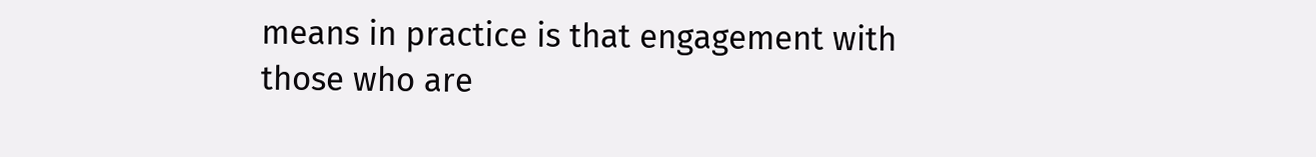means in practice is that engagement with those who are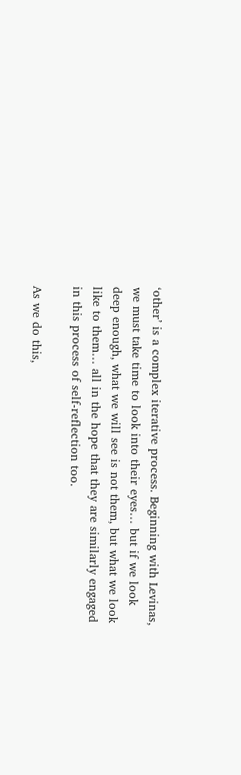‘other’ is a complex iterative process. Beginning with Levinas, we must take time to look into their eyes… but if we look deep enough, what we will see is not them, but what we look like to them… all in the hope that they are similarly engaged in this process of self-reflection too.

As we do this,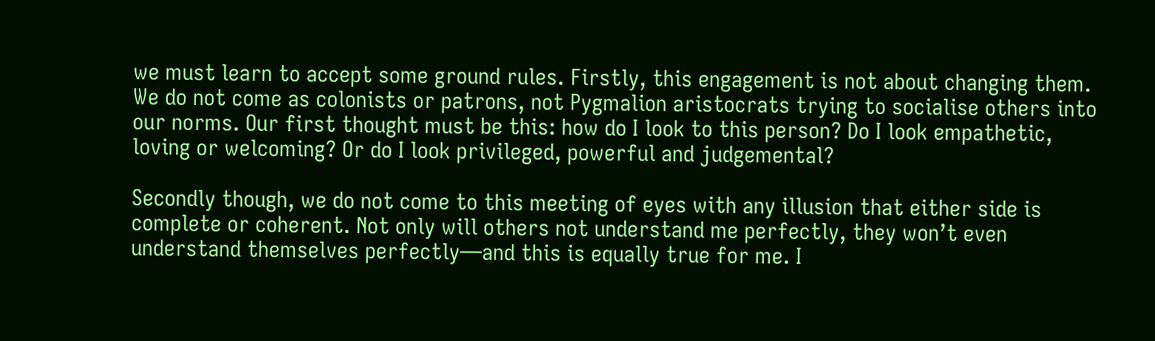we must learn to accept some ground rules. Firstly, this engagement is not about changing them. We do not come as colonists or patrons, not Pygmalion aristocrats trying to socialise others into our norms. Our first thought must be this: how do I look to this person? Do I look empathetic, loving or welcoming? Or do I look privileged, powerful and judgemental?

Secondly though, we do not come to this meeting of eyes with any illusion that either side is complete or coherent. Not only will others not understand me perfectly, they won’t even understand themselves perfectly—and this is equally true for me. I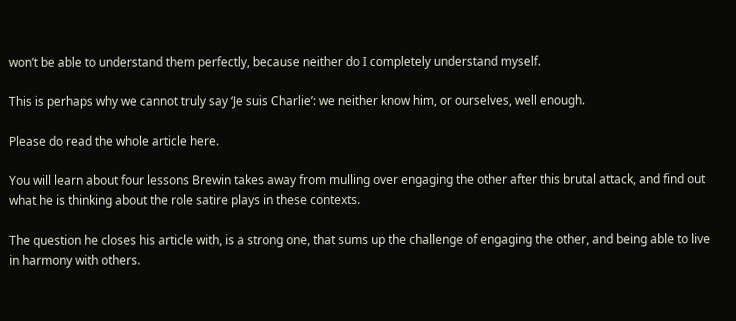won’t be able to understand them perfectly, because neither do I completely understand myself.

This is perhaps why we cannot truly say ‘Je suis Charlie’: we neither know him, or ourselves, well enough.

Please do read the whole article here.

You will learn about four lessons Brewin takes away from mulling over engaging the other after this brutal attack, and find out what he is thinking about the role satire plays in these contexts.

The question he closes his article with, is a strong one, that sums up the challenge of engaging the other, and being able to live in harmony with others.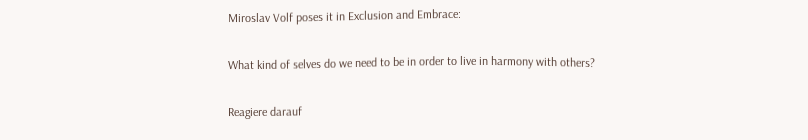Miroslav Volf poses it in Exclusion and Embrace:

What kind of selves do we need to be in order to live in harmony with others?

Reagiere darauf